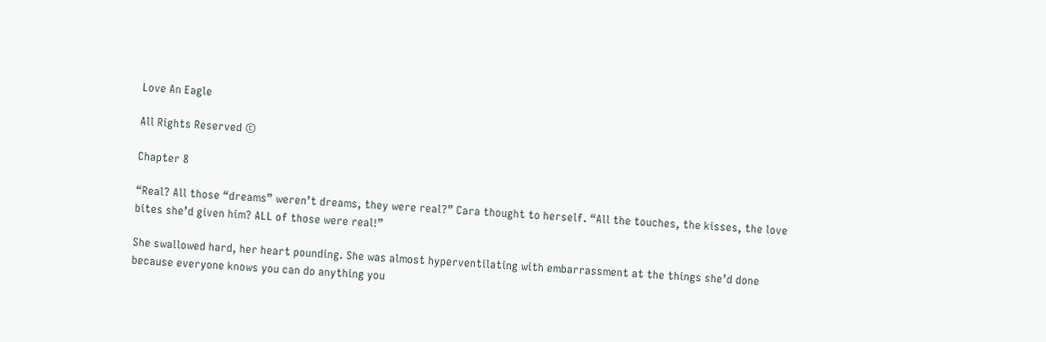Love An Eagle

All Rights Reserved ©

Chapter 8

“Real? All those “dreams” weren’t dreams, they were real?” Cara thought to herself. “All the touches, the kisses, the love bites she’d given him? ALL of those were real!”

She swallowed hard, her heart pounding. She was almost hyperventilating with embarrassment at the things she’d done because everyone knows you can do anything you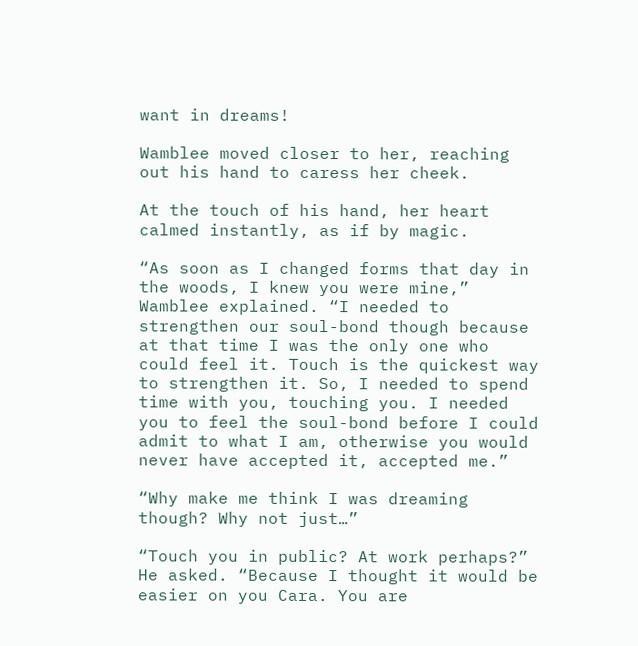want in dreams!

Wamblee moved closer to her, reaching out his hand to caress her cheek.

At the touch of his hand, her heart calmed instantly, as if by magic.

“As soon as I changed forms that day in the woods, I knew you were mine,” Wamblee explained. “I needed to strengthen our soul-bond though because at that time I was the only one who could feel it. Touch is the quickest way to strengthen it. So, I needed to spend time with you, touching you. I needed you to feel the soul-bond before I could admit to what I am, otherwise you would never have accepted it, accepted me.”

“Why make me think I was dreaming though? Why not just…”

“Touch you in public? At work perhaps?” He asked. “Because I thought it would be easier on you Cara. You are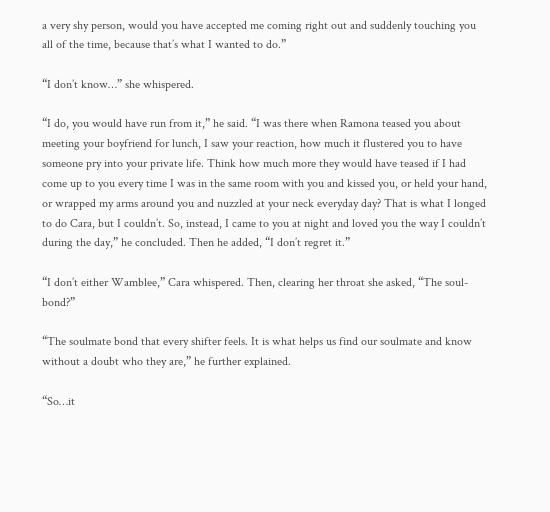a very shy person, would you have accepted me coming right out and suddenly touching you all of the time, because that’s what I wanted to do.”

“I don’t know…” she whispered.

“I do, you would have run from it,” he said. “I was there when Ramona teased you about meeting your boyfriend for lunch, I saw your reaction, how much it flustered you to have someone pry into your private life. Think how much more they would have teased if I had come up to you every time I was in the same room with you and kissed you, or held your hand, or wrapped my arms around you and nuzzled at your neck everyday day? That is what I longed to do Cara, but I couldn’t. So, instead, I came to you at night and loved you the way I couldn’t during the day,” he concluded. Then he added, “I don’t regret it.”

“I don’t either Wamblee,” Cara whispered. Then, clearing her throat she asked, “The soul-bond?”

“The soulmate bond that every shifter feels. It is what helps us find our soulmate and know without a doubt who they are,” he further explained.

“So…it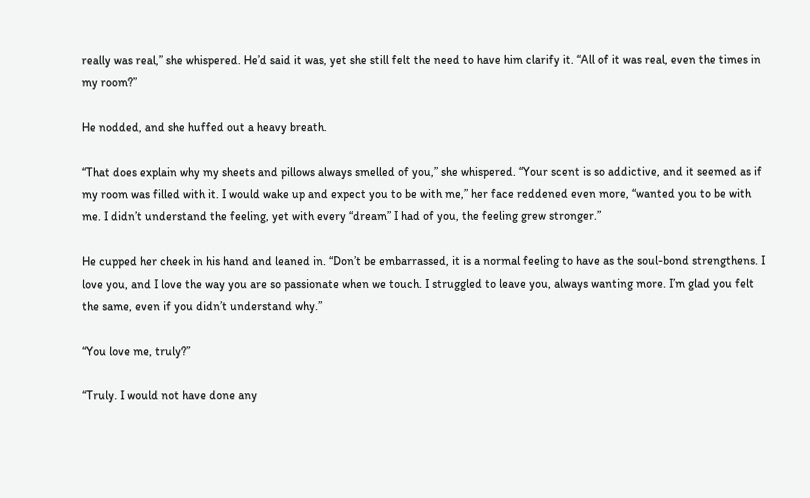really was real,” she whispered. He’d said it was, yet she still felt the need to have him clarify it. “All of it was real, even the times in my room?”

He nodded, and she huffed out a heavy breath.

“That does explain why my sheets and pillows always smelled of you,” she whispered. “Your scent is so addictive, and it seemed as if my room was filled with it. I would wake up and expect you to be with me,” her face reddened even more, “wanted you to be with me. I didn’t understand the feeling, yet with every “dream” I had of you, the feeling grew stronger.”

He cupped her cheek in his hand and leaned in. “Don’t be embarrassed, it is a normal feeling to have as the soul-bond strengthens. I love you, and I love the way you are so passionate when we touch. I struggled to leave you, always wanting more. I’m glad you felt the same, even if you didn’t understand why.”

“You love me, truly?”

“Truly. I would not have done any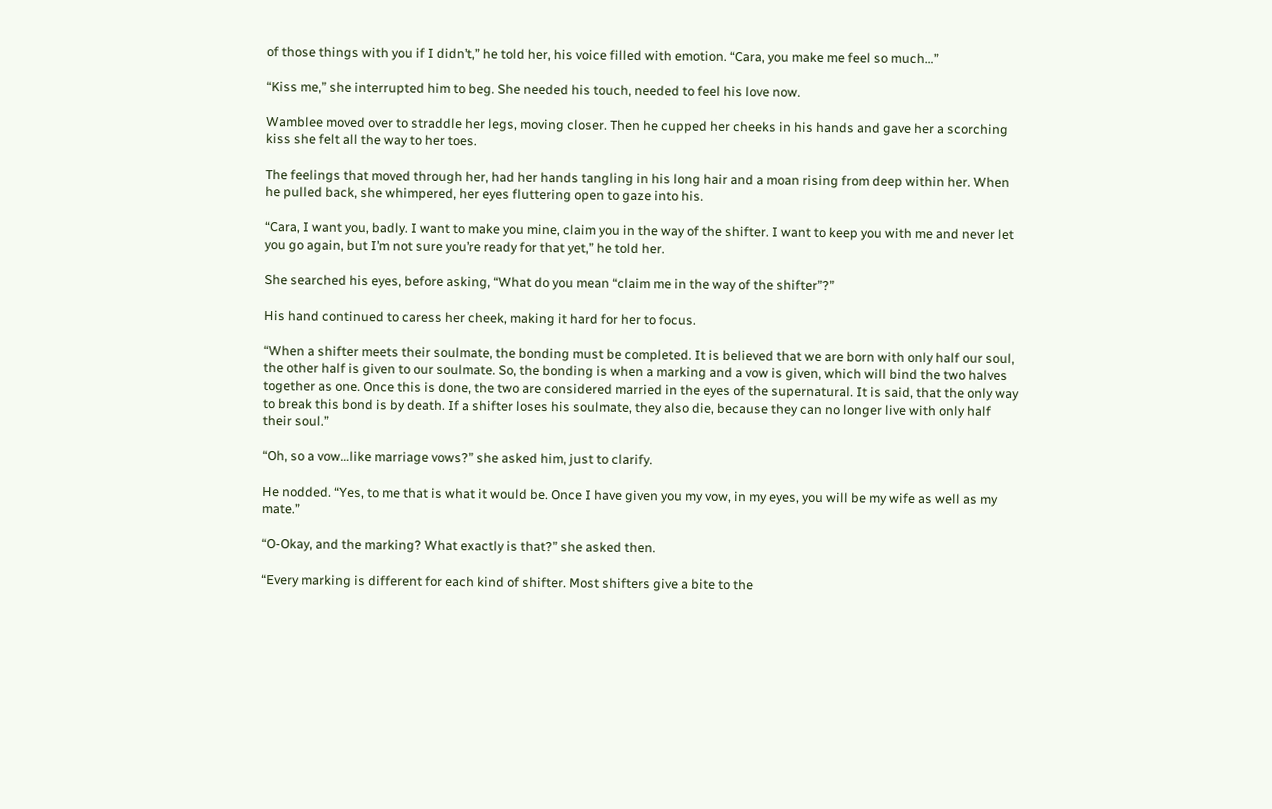of those things with you if I didn’t,” he told her, his voice filled with emotion. “Cara, you make me feel so much…”

“Kiss me,” she interrupted him to beg. She needed his touch, needed to feel his love now.

Wamblee moved over to straddle her legs, moving closer. Then he cupped her cheeks in his hands and gave her a scorching kiss she felt all the way to her toes.

The feelings that moved through her, had her hands tangling in his long hair and a moan rising from deep within her. When he pulled back, she whimpered, her eyes fluttering open to gaze into his.

“Cara, I want you, badly. I want to make you mine, claim you in the way of the shifter. I want to keep you with me and never let you go again, but I’m not sure you’re ready for that yet,” he told her.

She searched his eyes, before asking, “What do you mean “claim me in the way of the shifter”?”

His hand continued to caress her cheek, making it hard for her to focus.

“When a shifter meets their soulmate, the bonding must be completed. It is believed that we are born with only half our soul, the other half is given to our soulmate. So, the bonding is when a marking and a vow is given, which will bind the two halves together as one. Once this is done, the two are considered married in the eyes of the supernatural. It is said, that the only way to break this bond is by death. If a shifter loses his soulmate, they also die, because they can no longer live with only half their soul.”

“Oh, so a vow…like marriage vows?” she asked him, just to clarify.

He nodded. “Yes, to me that is what it would be. Once I have given you my vow, in my eyes, you will be my wife as well as my mate.”

“O-Okay, and the marking? What exactly is that?” she asked then.

“Every marking is different for each kind of shifter. Most shifters give a bite to the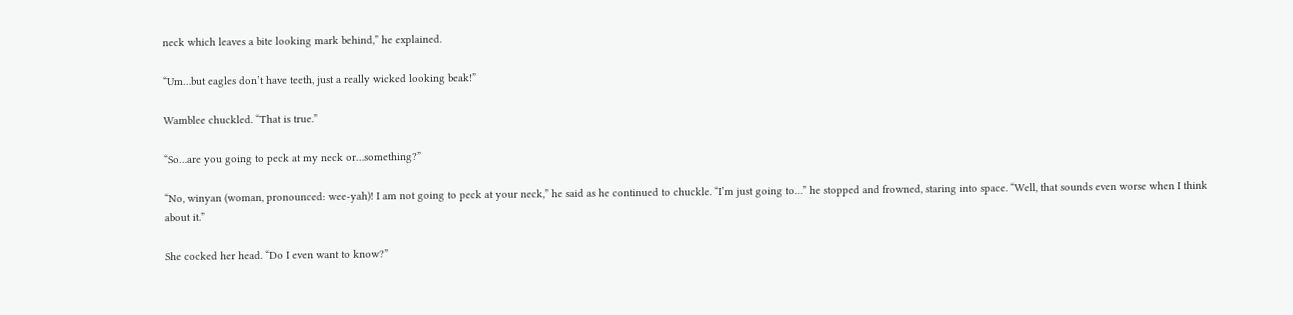neck which leaves a bite looking mark behind,” he explained.

“Um…but eagles don’t have teeth, just a really wicked looking beak!”

Wamblee chuckled. “That is true.”

“So…are you going to peck at my neck or…something?”

“No, winyan (woman, pronounced: wee-yah)! I am not going to peck at your neck,” he said as he continued to chuckle. “I’m just going to…” he stopped and frowned, staring into space. “Well, that sounds even worse when I think about it.”

She cocked her head. “Do I even want to know?”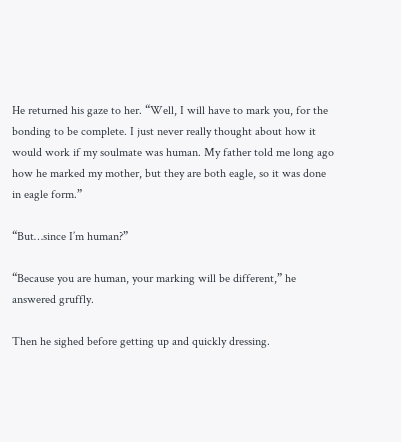He returned his gaze to her. “Well, I will have to mark you, for the bonding to be complete. I just never really thought about how it would work if my soulmate was human. My father told me long ago how he marked my mother, but they are both eagle, so it was done in eagle form.”

“But…since I’m human?”

“Because you are human, your marking will be different,” he answered gruffly.

Then he sighed before getting up and quickly dressing.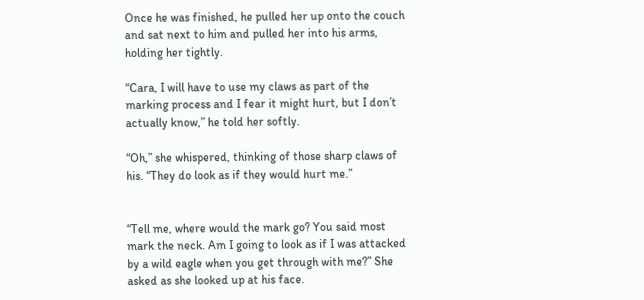Once he was finished, he pulled her up onto the couch and sat next to him and pulled her into his arms, holding her tightly.

“Cara, I will have to use my claws as part of the marking process and I fear it might hurt, but I don’t actually know,” he told her softly.

“Oh,” she whispered, thinking of those sharp claws of his. “They do look as if they would hurt me.”


“Tell me, where would the mark go? You said most mark the neck. Am I going to look as if I was attacked by a wild eagle when you get through with me?” She asked as she looked up at his face.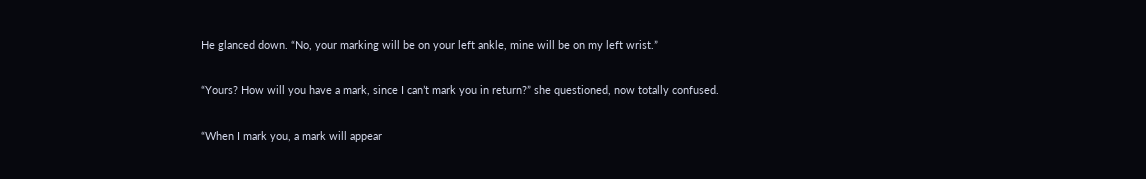He glanced down. “No, your marking will be on your left ankle, mine will be on my left wrist.”

“Yours? How will you have a mark, since I can’t mark you in return?” she questioned, now totally confused.

“When I mark you, a mark will appear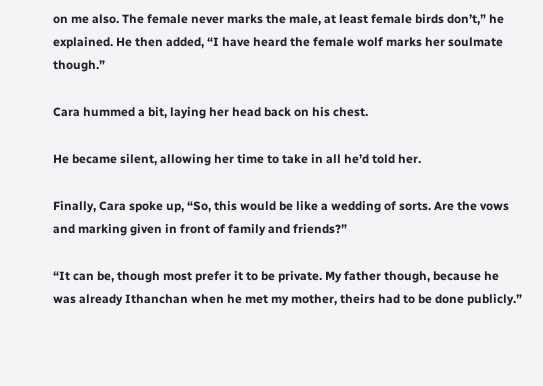on me also. The female never marks the male, at least female birds don’t,” he explained. He then added, “I have heard the female wolf marks her soulmate though.”

Cara hummed a bit, laying her head back on his chest.

He became silent, allowing her time to take in all he’d told her.

Finally, Cara spoke up, “So, this would be like a wedding of sorts. Are the vows and marking given in front of family and friends?”

“It can be, though most prefer it to be private. My father though, because he was already Ithanchan when he met my mother, theirs had to be done publicly.”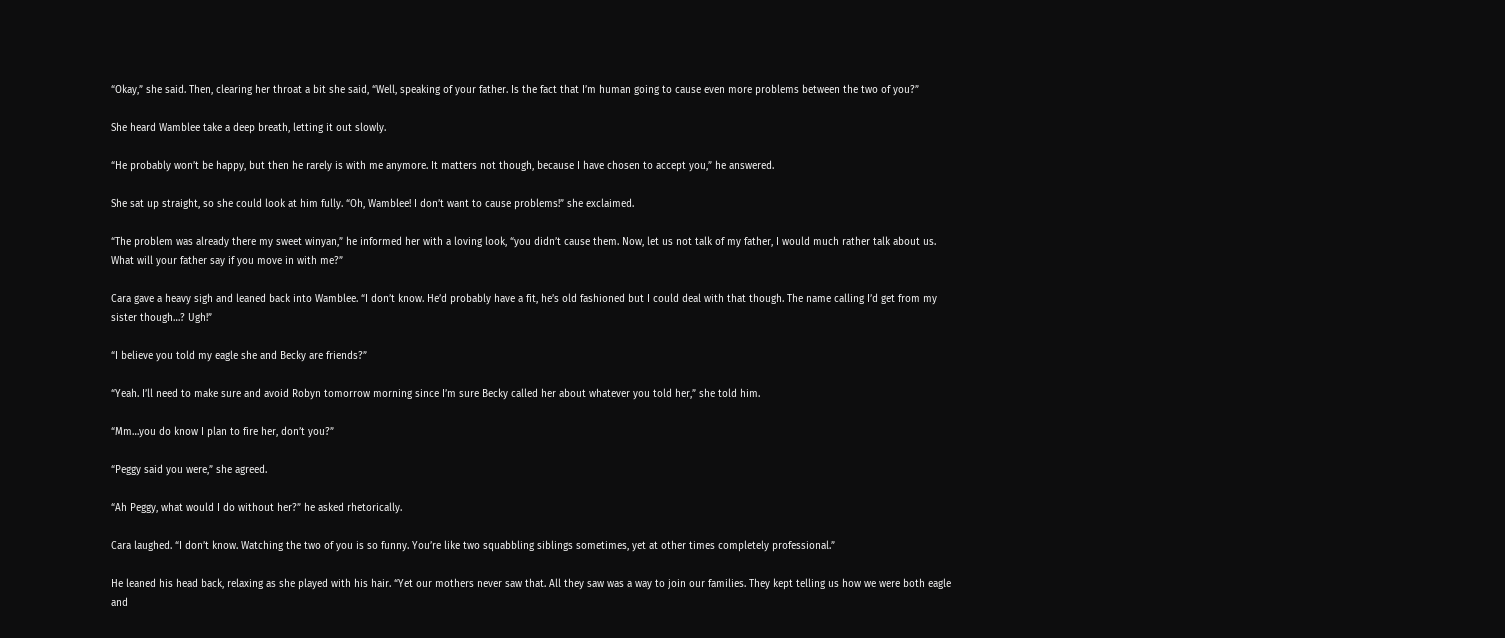“Okay,” she said. Then, clearing her throat a bit she said, “Well, speaking of your father. Is the fact that I’m human going to cause even more problems between the two of you?”

She heard Wamblee take a deep breath, letting it out slowly.

“He probably won’t be happy, but then he rarely is with me anymore. It matters not though, because I have chosen to accept you,” he answered.

She sat up straight, so she could look at him fully. “Oh, Wamblee! I don’t want to cause problems!” she exclaimed.

“The problem was already there my sweet winyan,” he informed her with a loving look, “you didn’t cause them. Now, let us not talk of my father, I would much rather talk about us. What will your father say if you move in with me?”

Cara gave a heavy sigh and leaned back into Wamblee. “I don’t know. He’d probably have a fit, he’s old fashioned but I could deal with that though. The name calling I’d get from my sister though…? Ugh!”

“I believe you told my eagle she and Becky are friends?”

“Yeah. I’ll need to make sure and avoid Robyn tomorrow morning since I’m sure Becky called her about whatever you told her,” she told him.

“Mm…you do know I plan to fire her, don’t you?”

“Peggy said you were,” she agreed.

“Ah Peggy, what would I do without her?” he asked rhetorically.

Cara laughed. “I don’t know. Watching the two of you is so funny. You’re like two squabbling siblings sometimes, yet at other times completely professional.”

He leaned his head back, relaxing as she played with his hair. “Yet our mothers never saw that. All they saw was a way to join our families. They kept telling us how we were both eagle and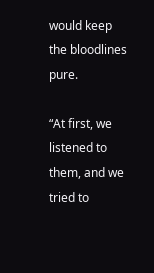would keep the bloodlines pure.

“At first, we listened to them, and we tried to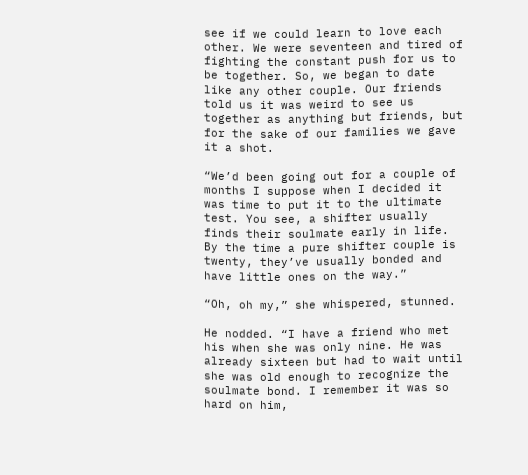see if we could learn to love each other. We were seventeen and tired of fighting the constant push for us to be together. So, we began to date like any other couple. Our friends told us it was weird to see us together as anything but friends, but for the sake of our families we gave it a shot.

“We’d been going out for a couple of months I suppose when I decided it was time to put it to the ultimate test. You see, a shifter usually finds their soulmate early in life. By the time a pure shifter couple is twenty, they’ve usually bonded and have little ones on the way.”

“Oh, oh my,” she whispered, stunned.

He nodded. “I have a friend who met his when she was only nine. He was already sixteen but had to wait until she was old enough to recognize the soulmate bond. I remember it was so hard on him,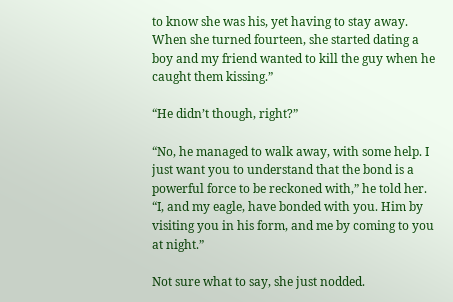to know she was his, yet having to stay away. When she turned fourteen, she started dating a boy and my friend wanted to kill the guy when he caught them kissing.”

“He didn’t though, right?”

“No, he managed to walk away, with some help. I just want you to understand that the bond is a powerful force to be reckoned with,” he told her. “I, and my eagle, have bonded with you. Him by visiting you in his form, and me by coming to you at night.”

Not sure what to say, she just nodded.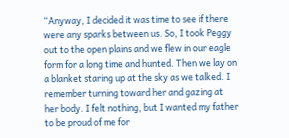“Anyway, I decided it was time to see if there were any sparks between us. So, I took Peggy out to the open plains and we flew in our eagle form for a long time and hunted. Then we lay on a blanket staring up at the sky as we talked. I remember turning toward her and gazing at her body. I felt nothing, but I wanted my father to be proud of me for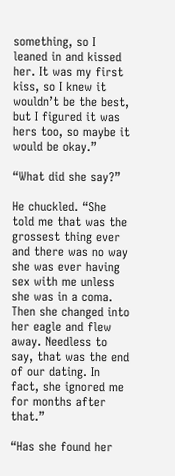something, so I leaned in and kissed her. It was my first kiss, so I knew it wouldn’t be the best, but I figured it was hers too, so maybe it would be okay.”

“What did she say?”

He chuckled. “She told me that was the grossest thing ever and there was no way she was ever having sex with me unless she was in a coma. Then she changed into her eagle and flew away. Needless to say, that was the end of our dating. In fact, she ignored me for months after that.”

“Has she found her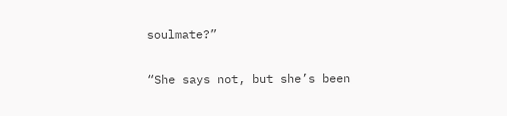soulmate?”

“She says not, but she’s been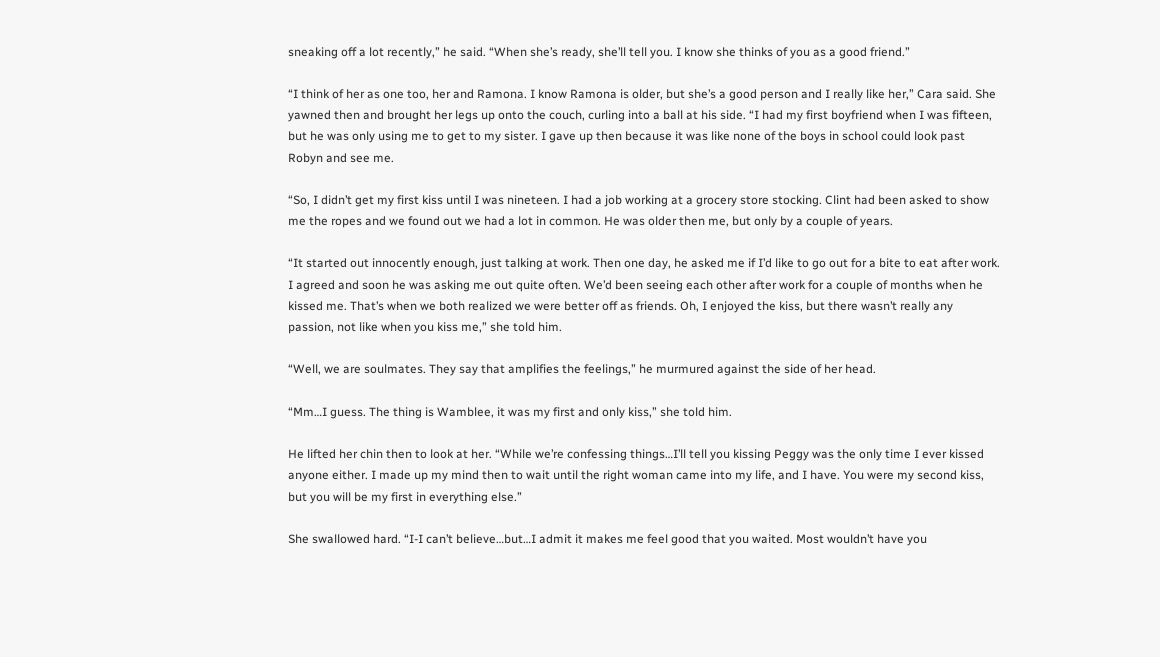sneaking off a lot recently,” he said. “When she’s ready, she’ll tell you. I know she thinks of you as a good friend.”

“I think of her as one too, her and Ramona. I know Ramona is older, but she’s a good person and I really like her,” Cara said. She yawned then and brought her legs up onto the couch, curling into a ball at his side. “I had my first boyfriend when I was fifteen, but he was only using me to get to my sister. I gave up then because it was like none of the boys in school could look past Robyn and see me.

“So, I didn’t get my first kiss until I was nineteen. I had a job working at a grocery store stocking. Clint had been asked to show me the ropes and we found out we had a lot in common. He was older then me, but only by a couple of years.

“It started out innocently enough, just talking at work. Then one day, he asked me if I’d like to go out for a bite to eat after work. I agreed and soon he was asking me out quite often. We’d been seeing each other after work for a couple of months when he kissed me. That’s when we both realized we were better off as friends. Oh, I enjoyed the kiss, but there wasn’t really any passion, not like when you kiss me,” she told him.

“Well, we are soulmates. They say that amplifies the feelings,” he murmured against the side of her head.

“Mm…I guess. The thing is Wamblee, it was my first and only kiss,” she told him.

He lifted her chin then to look at her. “While we’re confessing things…I’ll tell you kissing Peggy was the only time I ever kissed anyone either. I made up my mind then to wait until the right woman came into my life, and I have. You were my second kiss, but you will be my first in everything else.”

She swallowed hard. “I-I can’t believe…but…I admit it makes me feel good that you waited. Most wouldn’t have you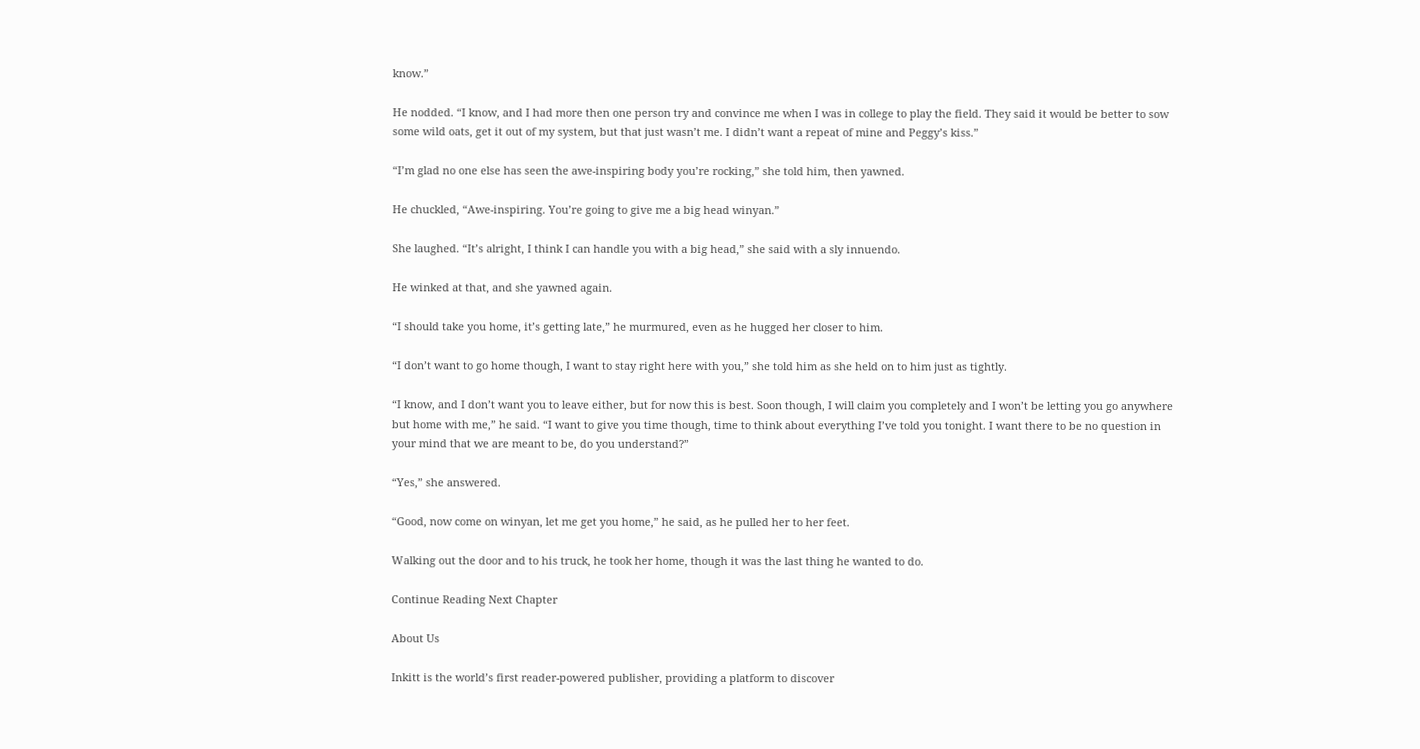know.”

He nodded. “I know, and I had more then one person try and convince me when I was in college to play the field. They said it would be better to sow some wild oats, get it out of my system, but that just wasn’t me. I didn’t want a repeat of mine and Peggy’s kiss.”

“I’m glad no one else has seen the awe-inspiring body you’re rocking,” she told him, then yawned.

He chuckled, “Awe-inspiring. You’re going to give me a big head winyan.”

She laughed. “It’s alright, I think I can handle you with a big head,” she said with a sly innuendo.

He winked at that, and she yawned again.

“I should take you home, it’s getting late,” he murmured, even as he hugged her closer to him.

“I don’t want to go home though, I want to stay right here with you,” she told him as she held on to him just as tightly.

“I know, and I don’t want you to leave either, but for now this is best. Soon though, I will claim you completely and I won’t be letting you go anywhere but home with me,” he said. “I want to give you time though, time to think about everything I’ve told you tonight. I want there to be no question in your mind that we are meant to be, do you understand?”

“Yes,” she answered.

“Good, now come on winyan, let me get you home,” he said, as he pulled her to her feet.

Walking out the door and to his truck, he took her home, though it was the last thing he wanted to do.

Continue Reading Next Chapter

About Us

Inkitt is the world’s first reader-powered publisher, providing a platform to discover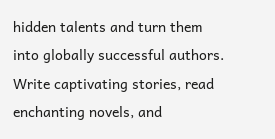hidden talents and turn them into globally successful authors. Write captivating stories, read enchanting novels, and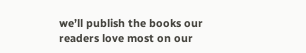we’ll publish the books our readers love most on our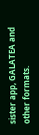sister app, GALATEA and other formats.